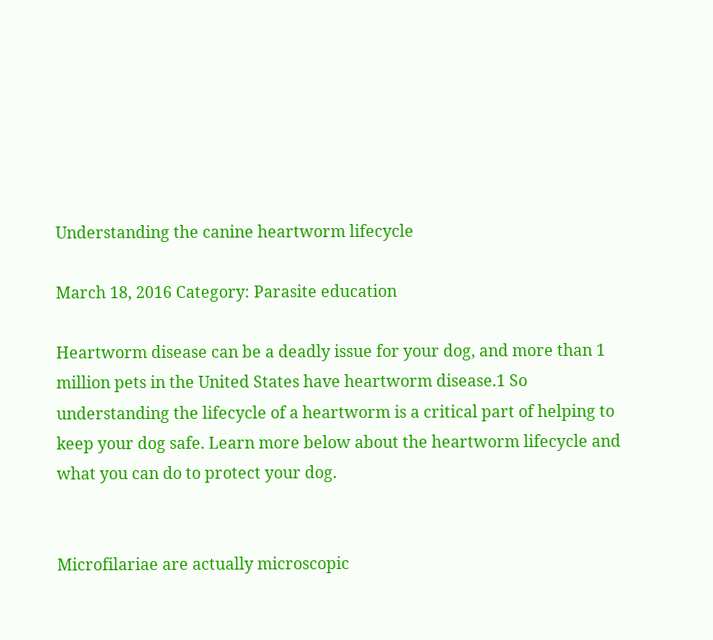Understanding the canine heartworm lifecycle

March 18, 2016 Category: Parasite education

Heartworm disease can be a deadly issue for your dog, and more than 1 million pets in the United States have heartworm disease.1 So understanding the lifecycle of a heartworm is a critical part of helping to keep your dog safe. Learn more below about the heartworm lifecycle and what you can do to protect your dog.


Microfilariae are actually microscopic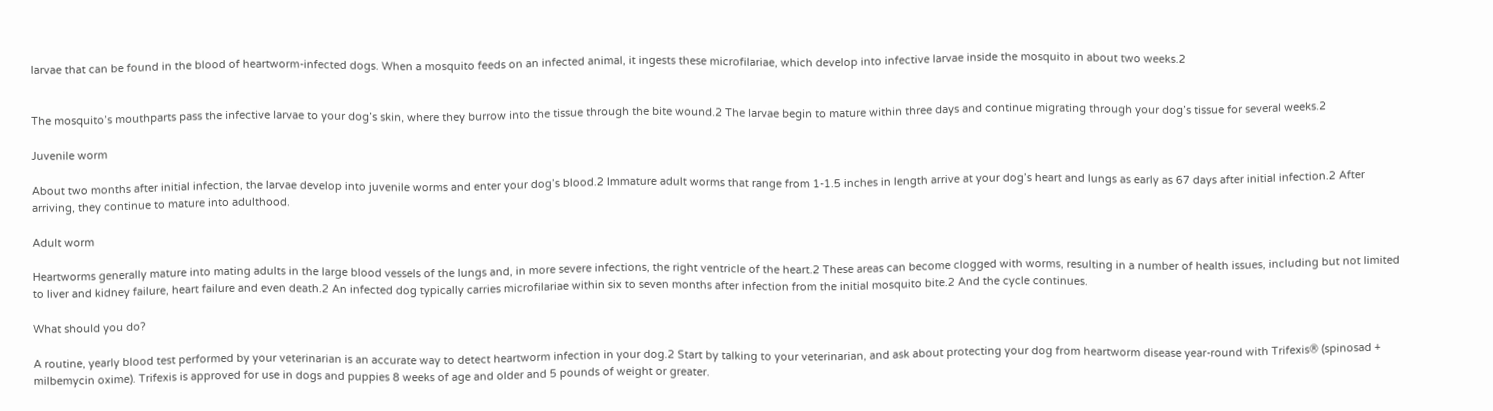larvae that can be found in the blood of heartworm-infected dogs. When a mosquito feeds on an infected animal, it ingests these microfilariae, which develop into infective larvae inside the mosquito in about two weeks.2


The mosquito’s mouthparts pass the infective larvae to your dog’s skin, where they burrow into the tissue through the bite wound.2 The larvae begin to mature within three days and continue migrating through your dog’s tissue for several weeks.2

Juvenile worm

About two months after initial infection, the larvae develop into juvenile worms and enter your dog’s blood.2 Immature adult worms that range from 1-1.5 inches in length arrive at your dog’s heart and lungs as early as 67 days after initial infection.2 After arriving, they continue to mature into adulthood.

Adult worm

Heartworms generally mature into mating adults in the large blood vessels of the lungs and, in more severe infections, the right ventricle of the heart.2 These areas can become clogged with worms, resulting in a number of health issues, including but not limited to liver and kidney failure, heart failure and even death.2 An infected dog typically carries microfilariae within six to seven months after infection from the initial mosquito bite.2 And the cycle continues.

What should you do?

A routine, yearly blood test performed by your veterinarian is an accurate way to detect heartworm infection in your dog.2 Start by talking to your veterinarian, and ask about protecting your dog from heartworm disease year-round with Trifexis® (spinosad + milbemycin oxime). Trifexis is approved for use in dogs and puppies 8 weeks of age and older and 5 pounds of weight or greater.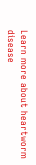Learn more about heartworm disease